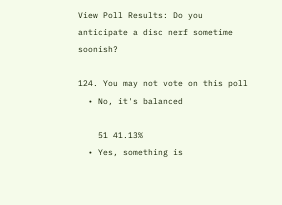View Poll Results: Do you anticipate a disc nerf sometime soonish?

124. You may not vote on this poll
  • No, it's balanced

    51 41.13%
  • Yes, something is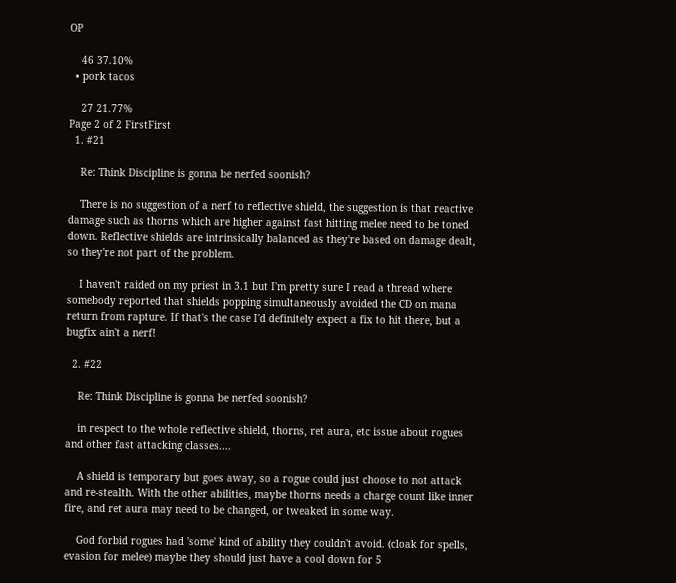OP

    46 37.10%
  • pork tacos

    27 21.77%
Page 2 of 2 FirstFirst
  1. #21

    Re: Think Discipline is gonna be nerfed soonish?

    There is no suggestion of a nerf to reflective shield, the suggestion is that reactive damage such as thorns which are higher against fast hitting melee need to be toned down. Reflective shields are intrinsically balanced as they're based on damage dealt, so they're not part of the problem.

    I haven't raided on my priest in 3.1 but I'm pretty sure I read a thread where somebody reported that shields popping simultaneously avoided the CD on mana return from rapture. If that's the case I'd definitely expect a fix to hit there, but a bugfix ain't a nerf!

  2. #22

    Re: Think Discipline is gonna be nerfed soonish?

    in respect to the whole reflective shield, thorns, ret aura, etc issue about rogues and other fast attacking classes....

    A shield is temporary but goes away, so a rogue could just choose to not attack and re-stealth. With the other abilities, maybe thorns needs a charge count like inner fire, and ret aura may need to be changed, or tweaked in some way.

    God forbid rogues had 'some' kind of ability they couldn't avoid. (cloak for spells, evasion for melee) maybe they should just have a cool down for 5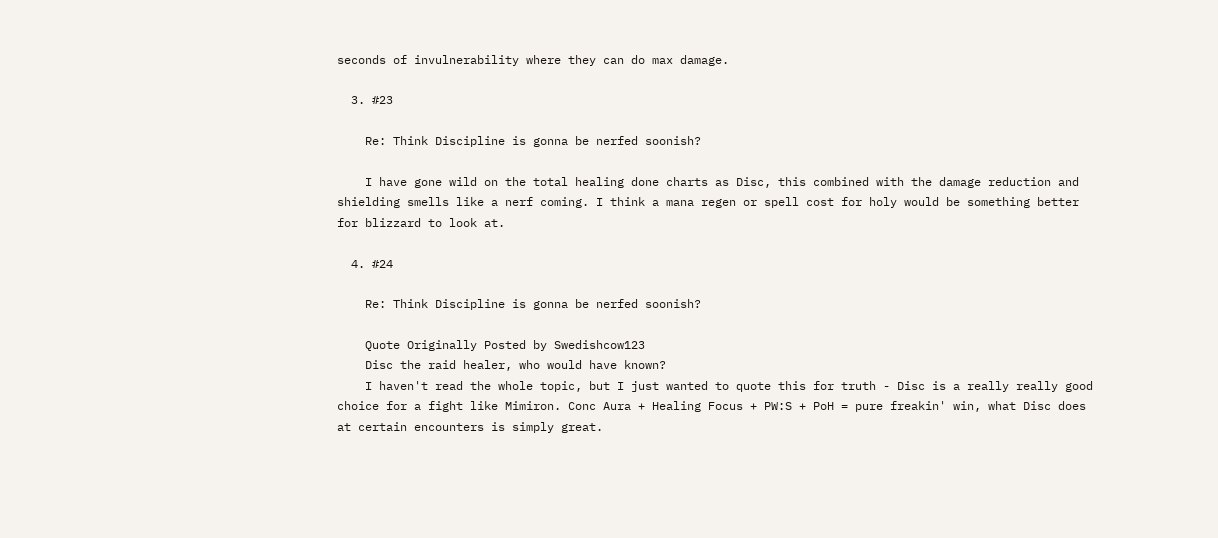seconds of invulnerability where they can do max damage.

  3. #23

    Re: Think Discipline is gonna be nerfed soonish?

    I have gone wild on the total healing done charts as Disc, this combined with the damage reduction and shielding smells like a nerf coming. I think a mana regen or spell cost for holy would be something better for blizzard to look at.

  4. #24

    Re: Think Discipline is gonna be nerfed soonish?

    Quote Originally Posted by Swedishcow123
    Disc the raid healer, who would have known?
    I haven't read the whole topic, but I just wanted to quote this for truth - Disc is a really really good choice for a fight like Mimiron. Conc Aura + Healing Focus + PW:S + PoH = pure freakin' win, what Disc does at certain encounters is simply great.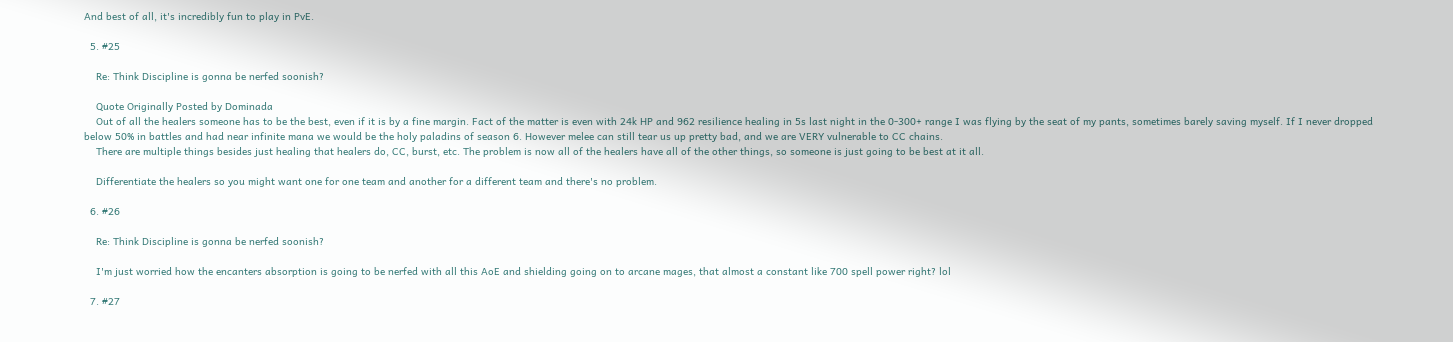And best of all, it's incredibly fun to play in PvE.

  5. #25

    Re: Think Discipline is gonna be nerfed soonish?

    Quote Originally Posted by Dominada
    Out of all the healers someone has to be the best, even if it is by a fine margin. Fact of the matter is even with 24k HP and 962 resilience healing in 5s last night in the 0-300+ range I was flying by the seat of my pants, sometimes barely saving myself. If I never dropped below 50% in battles and had near infinite mana we would be the holy paladins of season 6. However melee can still tear us up pretty bad, and we are VERY vulnerable to CC chains.
    There are multiple things besides just healing that healers do, CC, burst, etc. The problem is now all of the healers have all of the other things, so someone is just going to be best at it all.

    Differentiate the healers so you might want one for one team and another for a different team and there's no problem.

  6. #26

    Re: Think Discipline is gonna be nerfed soonish?

    I'm just worried how the encanters absorption is going to be nerfed with all this AoE and shielding going on to arcane mages, that almost a constant like 700 spell power right? lol

  7. #27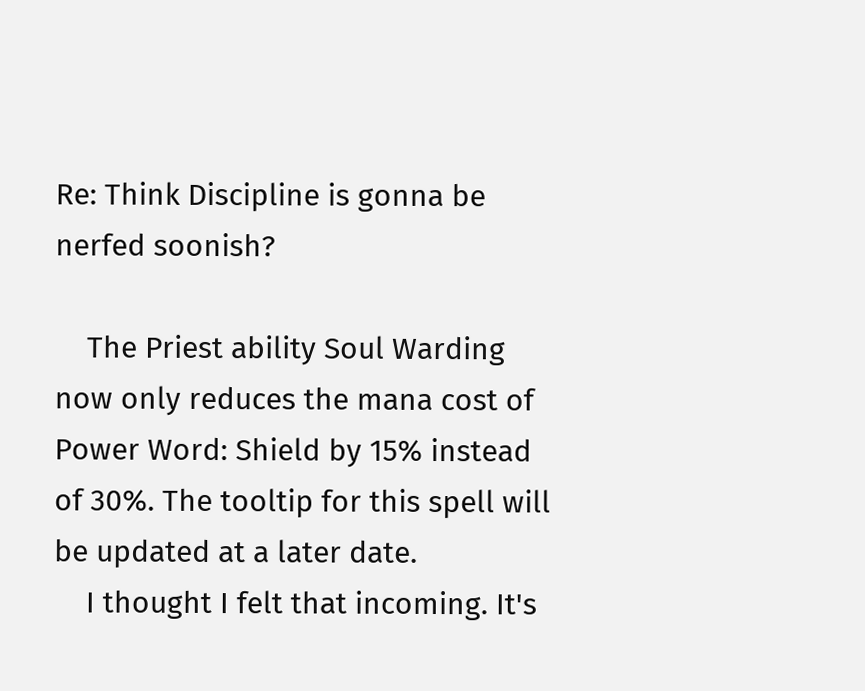Re: Think Discipline is gonna be nerfed soonish?

    The Priest ability Soul Warding now only reduces the mana cost of Power Word: Shield by 15% instead of 30%. The tooltip for this spell will be updated at a later date.
    I thought I felt that incoming. It's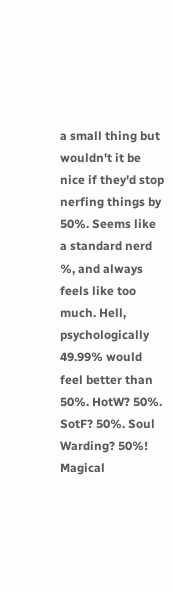a small thing but wouldn't it be nice if they'd stop nerfing things by 50%. Seems like a standard nerd %, and always feels like too much. Hell, psychologically 49.99% would feel better than 50%. HotW? 50%. SotF? 50%. Soul Warding? 50%! Magical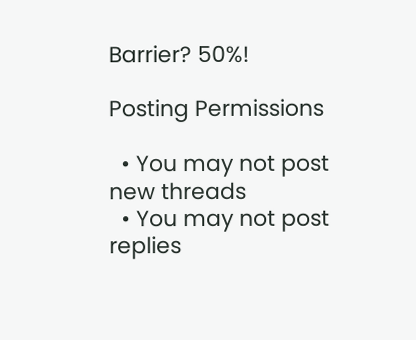Barrier? 50%!

Posting Permissions

  • You may not post new threads
  • You may not post replies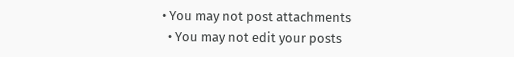• You may not post attachments
  • You may not edit your posts